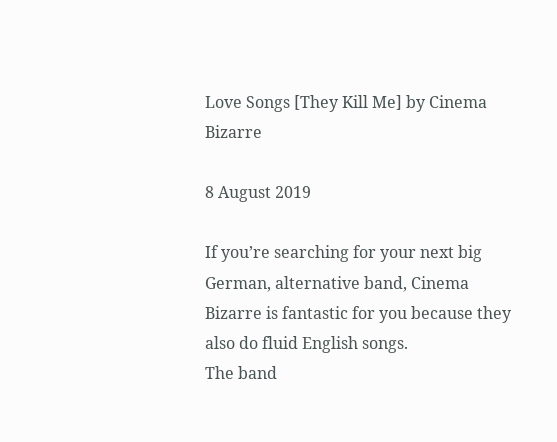Love Songs [They Kill Me] by Cinema Bizarre

8 August 2019

If you’re searching for your next big German, alternative band, Cinema Bizarre is fantastic for you because they also do fluid English songs.
The band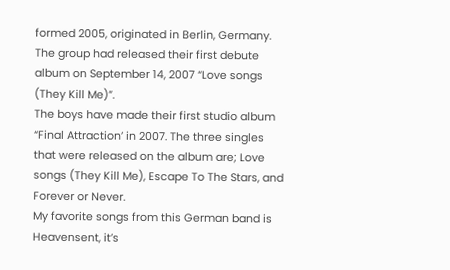formed 2005, originated in Berlin, Germany. The group had released their first debute album on September 14, 2007 “Love songs (They Kill Me)”.
The boys have made their first studio album “Final Attraction’ in 2007. The three singles that were released on the album are; Love songs (They Kill Me), Escape To The Stars, and Forever or Never.
My favorite songs from this German band is Heavensent, it’s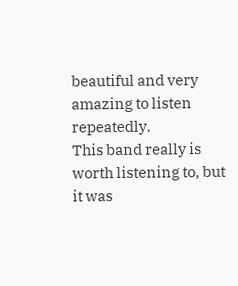beautiful and very amazing to listen repeatedly.
This band really is worth listening to, but it was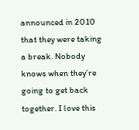announced in 2010 that they were taking a break. Nobody knows when they’re going to get back together. I love this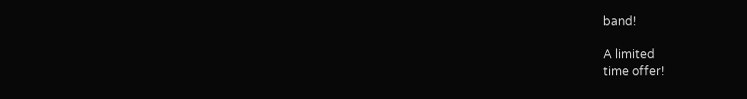band!

A limited
time offer!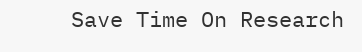Save Time On Research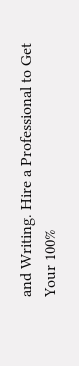and Writing. Hire a Professional to Get Your 100%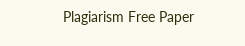Plagiarism Free Paper